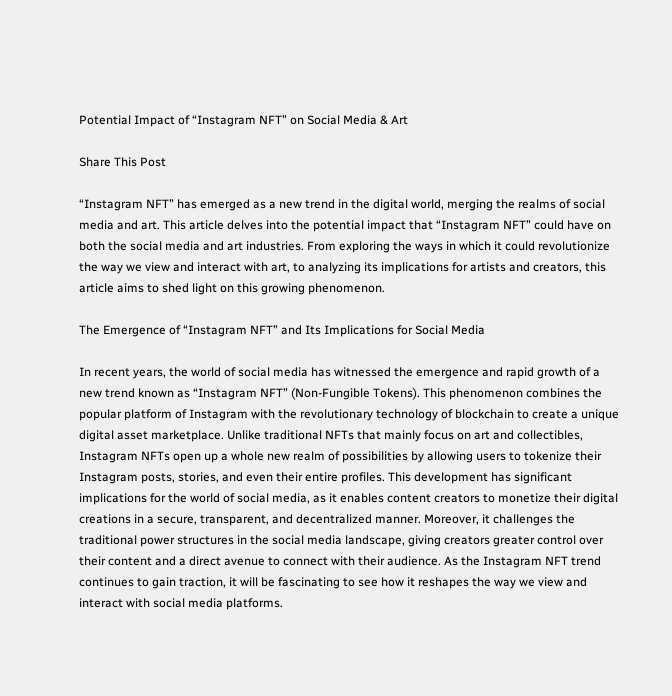Potential Impact of “Instagram NFT” on Social Media & Art

Share This Post

“Instagram NFT” has emerged as a new trend in the digital world, merging the realms of social media and art. This article delves into the potential impact that “Instagram NFT” could have on both the social media and art industries. From exploring the ways in which it could revolutionize the way we view and interact with art, to analyzing its implications for artists and creators, this article aims to shed light on this growing phenomenon.

The Emergence of “Instagram NFT” and Its Implications for Social Media

In recent years, the world of social media has witnessed the emergence and rapid growth of a new trend known as “Instagram NFT” (Non-Fungible Tokens). This phenomenon combines the popular platform of Instagram with the revolutionary technology of blockchain to create a unique digital asset marketplace. Unlike traditional NFTs that mainly focus on art and collectibles, Instagram NFTs open up a whole new realm of possibilities by allowing users to tokenize their Instagram posts, stories, and even their entire profiles. This development has significant implications for the world of social media, as it enables content creators to monetize their digital creations in a secure, transparent, and decentralized manner. Moreover, it challenges the traditional power structures in the social media landscape, giving creators greater control over their content and a direct avenue to connect with their audience. As the Instagram NFT trend continues to gain traction, it will be fascinating to see how it reshapes the way we view and interact with social media platforms.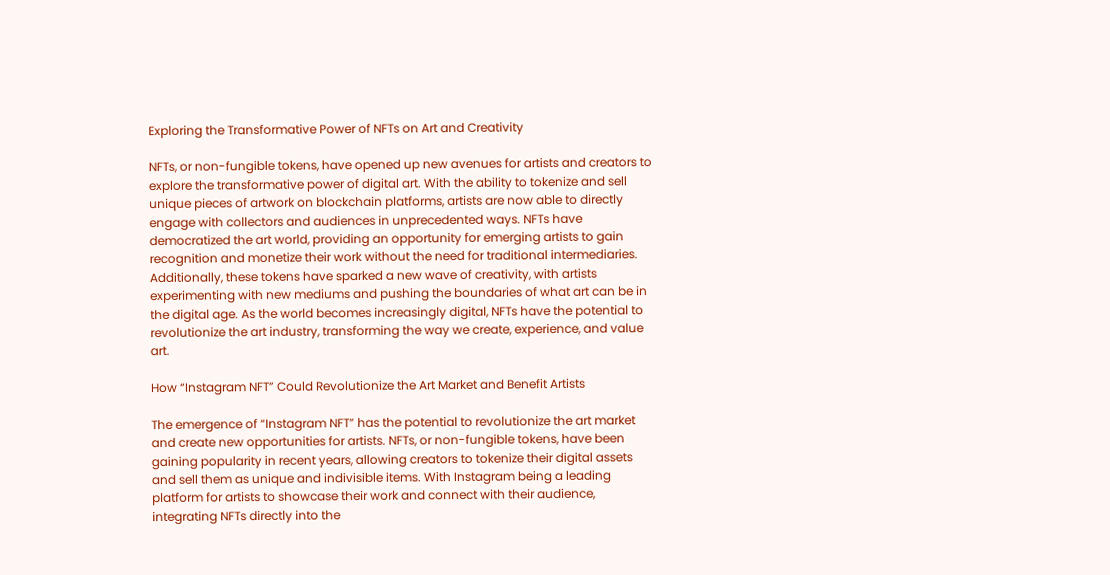Exploring the Transformative Power of NFTs on Art and Creativity

NFTs, or non-fungible tokens, have opened up new avenues for artists and creators to explore the transformative power of digital art. With the ability to tokenize and sell unique pieces of artwork on blockchain platforms, artists are now able to directly engage with collectors and audiences in unprecedented ways. NFTs have democratized the art world, providing an opportunity for emerging artists to gain recognition and monetize their work without the need for traditional intermediaries. Additionally, these tokens have sparked a new wave of creativity, with artists experimenting with new mediums and pushing the boundaries of what art can be in the digital age. As the world becomes increasingly digital, NFTs have the potential to revolutionize the art industry, transforming the way we create, experience, and value art.

How “Instagram NFT” Could Revolutionize the Art Market and Benefit Artists

The emergence of “Instagram NFT” has the potential to revolutionize the art market and create new opportunities for artists. NFTs, or non-fungible tokens, have been gaining popularity in recent years, allowing creators to tokenize their digital assets and sell them as unique and indivisible items. With Instagram being a leading platform for artists to showcase their work and connect with their audience, integrating NFTs directly into the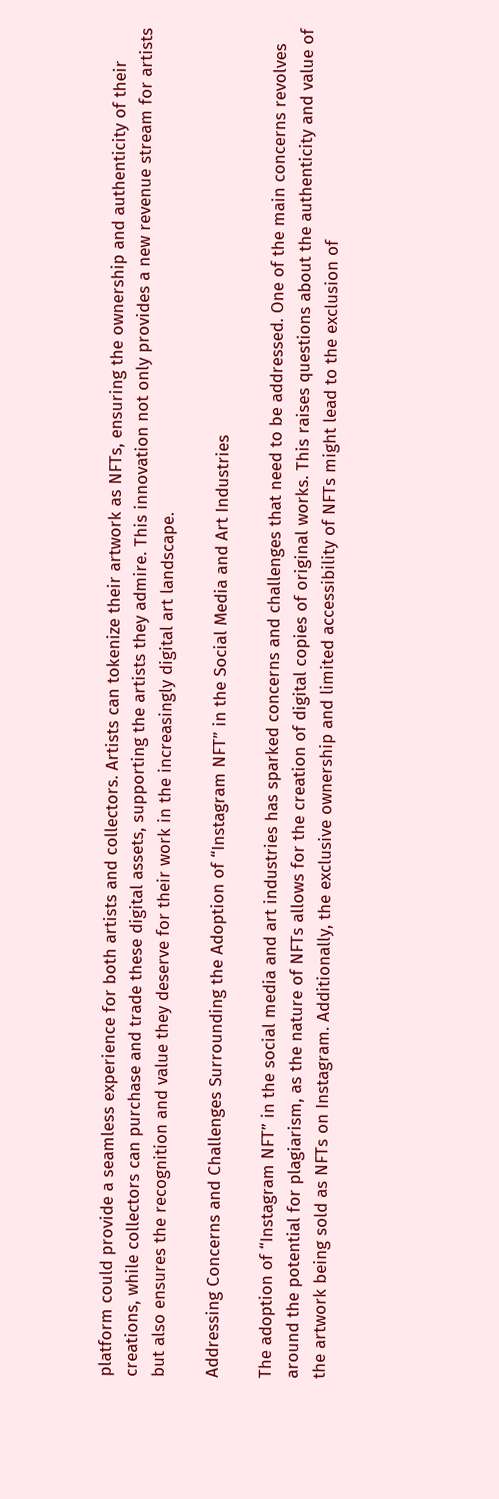platform could provide a seamless experience for both artists and collectors. Artists can tokenize their artwork as NFTs, ensuring the ownership and authenticity of their creations, while collectors can purchase and trade these digital assets, supporting the artists they admire. This innovation not only provides a new revenue stream for artists but also ensures the recognition and value they deserve for their work in the increasingly digital art landscape.

Addressing Concerns and Challenges Surrounding the Adoption of “Instagram NFT” in the Social Media and Art Industries

The adoption of “Instagram NFT” in the social media and art industries has sparked concerns and challenges that need to be addressed. One of the main concerns revolves around the potential for plagiarism, as the nature of NFTs allows for the creation of digital copies of original works. This raises questions about the authenticity and value of the artwork being sold as NFTs on Instagram. Additionally, the exclusive ownership and limited accessibility of NFTs might lead to the exclusion of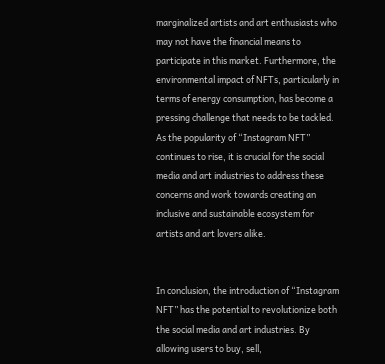marginalized artists and art enthusiasts who may not have the financial means to participate in this market. Furthermore, the environmental impact of NFTs, particularly in terms of energy consumption, has become a pressing challenge that needs to be tackled. As the popularity of “Instagram NFT” continues to rise, it is crucial for the social media and art industries to address these concerns and work towards creating an inclusive and sustainable ecosystem for artists and art lovers alike.


In conclusion, the introduction of “Instagram NFT” has the potential to revolutionize both the social media and art industries. By allowing users to buy, sell,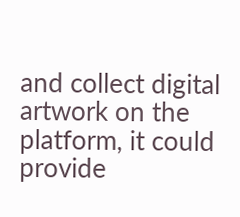and collect digital artwork on the platform, it could provide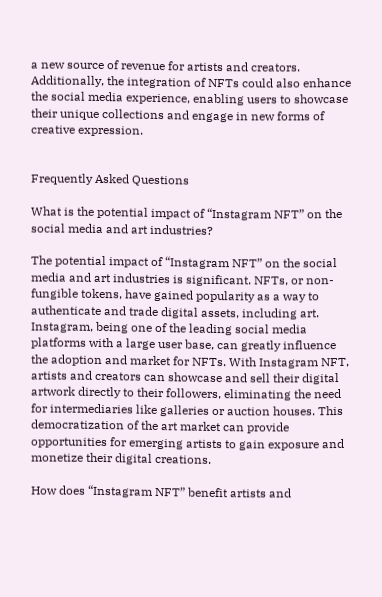a new source of revenue for artists and creators. Additionally, the integration of NFTs could also enhance the social media experience, enabling users to showcase their unique collections and engage in new forms of creative expression.


Frequently Asked Questions

What is the potential impact of “Instagram NFT” on the social media and art industries?

The potential impact of “Instagram NFT” on the social media and art industries is significant. NFTs, or non-fungible tokens, have gained popularity as a way to authenticate and trade digital assets, including art. Instagram, being one of the leading social media platforms with a large user base, can greatly influence the adoption and market for NFTs. With Instagram NFT, artists and creators can showcase and sell their digital artwork directly to their followers, eliminating the need for intermediaries like galleries or auction houses. This democratization of the art market can provide opportunities for emerging artists to gain exposure and monetize their digital creations.

How does “Instagram NFT” benefit artists and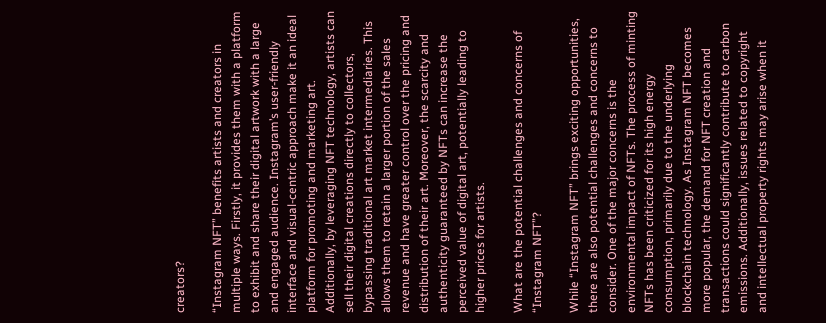creators?

“Instagram NFT” benefits artists and creators in multiple ways. Firstly, it provides them with a platform to exhibit and share their digital artwork with a large and engaged audience. Instagram’s user-friendly interface and visual-centric approach make it an ideal platform for promoting and marketing art. Additionally, by leveraging NFT technology, artists can sell their digital creations directly to collectors, bypassing traditional art market intermediaries. This allows them to retain a larger portion of the sales revenue and have greater control over the pricing and distribution of their art. Moreover, the scarcity and authenticity guaranteed by NFTs can increase the perceived value of digital art, potentially leading to higher prices for artists.

What are the potential challenges and concerns of “Instagram NFT”?

While “Instagram NFT” brings exciting opportunities, there are also potential challenges and concerns to consider. One of the major concerns is the environmental impact of NFTs. The process of minting NFTs has been criticized for its high energy consumption, primarily due to the underlying blockchain technology. As Instagram NFT becomes more popular, the demand for NFT creation and transactions could significantly contribute to carbon emissions. Additionally, issues related to copyright and intellectual property rights may arise when it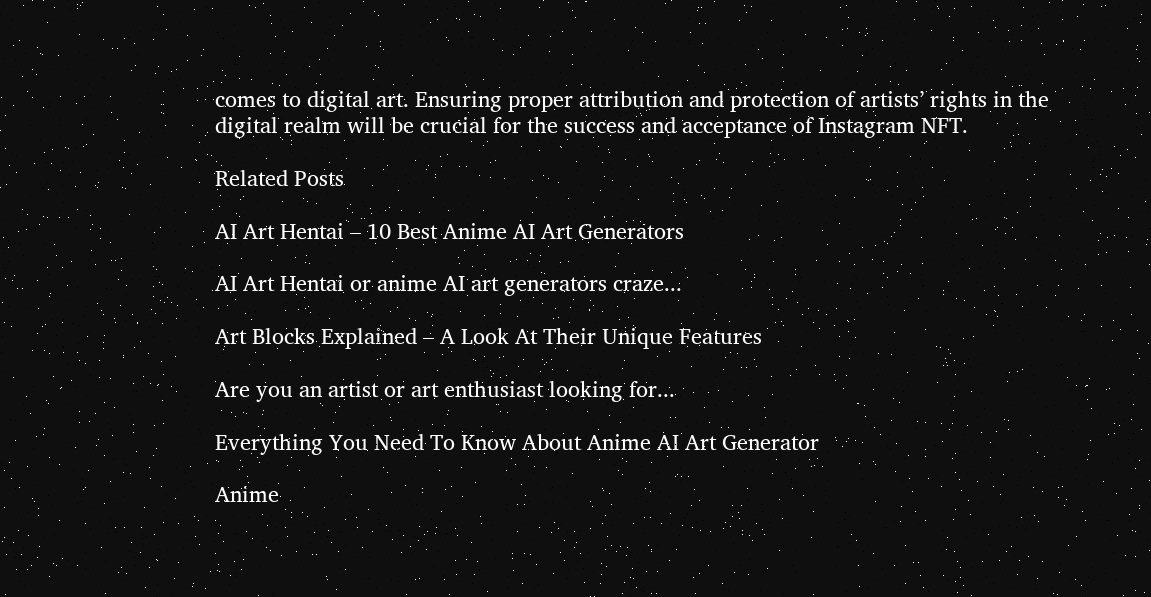comes to digital art. Ensuring proper attribution and protection of artists’ rights in the digital realm will be crucial for the success and acceptance of Instagram NFT.

Related Posts

AI Art Hentai – 10 Best Anime AI Art Generators

AI Art Hentai or anime AI art generators craze...

Art Blocks Explained – A Look At Their Unique Features

Are you an artist or art enthusiast looking for...

Everything You Need To Know About Anime AI Art Generator

Anime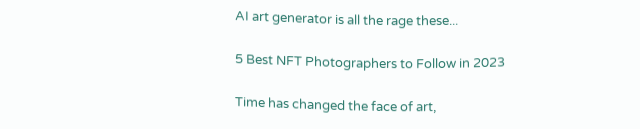AI art generator is all the rage these...

5 Best NFT Photographers to Follow in 2023

Time has changed the face of art,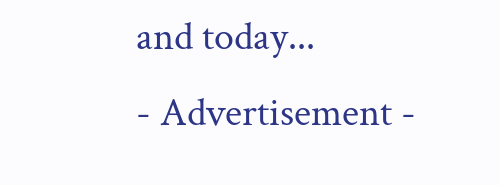and today...
- Advertisement -